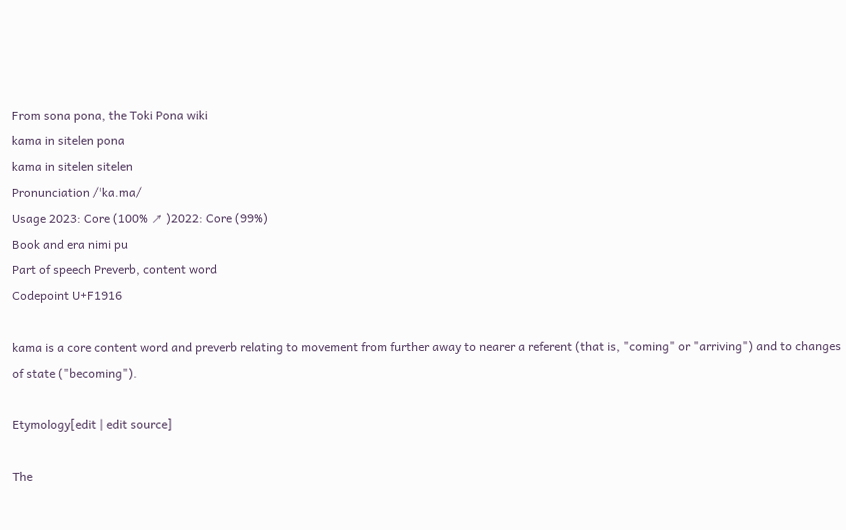From sona pona, the Toki Pona wiki
kama in sitelen pona
kama in sitelen sitelen
Pronunciation /ˈka.ma/
Usage 2023: Core (100% ↗ )2022: Core (99%)
Book and era nimi pu
Part of speech Preverb, content word
Codepoint U+F1916

kama is a core content word and preverb relating to movement from further away to nearer a referent (that is, "coming" or "arriving") and to changes of state ("becoming").

Etymology[edit | edit source]

The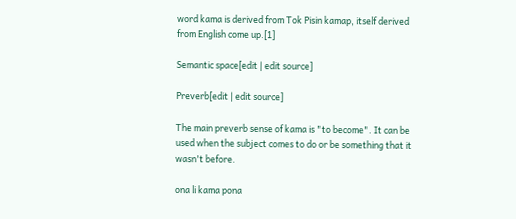word kama is derived from Tok Pisin kamap, itself derived from English come up.[1]

Semantic space[edit | edit source]

Preverb[edit | edit source]

The main preverb sense of kama is "to become". It can be used when the subject comes to do or be something that it wasn't before.

ona li kama pona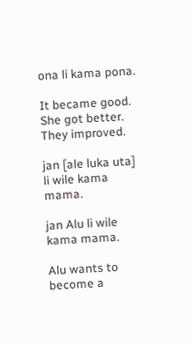ona li kama pona.

It became good.
She got better.
They improved.

jan [ale luka uta] li wile kama mama.

jan Alu li wile kama mama.

Alu wants to become a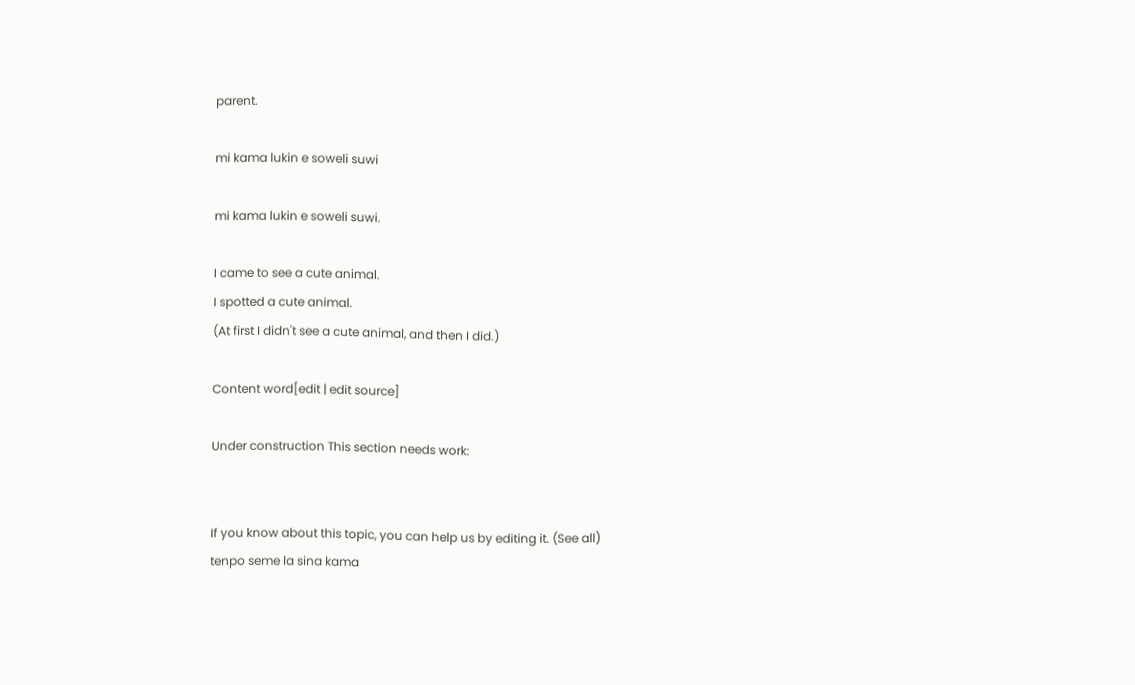parent.

mi kama lukin e soweli suwi

mi kama lukin e soweli suwi.

I came to see a cute animal.
I spotted a cute animal.
(At first I didn't see a cute animal, and then I did.)

Content word[edit | edit source]

Under construction This section needs work:


If you know about this topic, you can help us by editing it. (See all)
tenpo seme la sina kama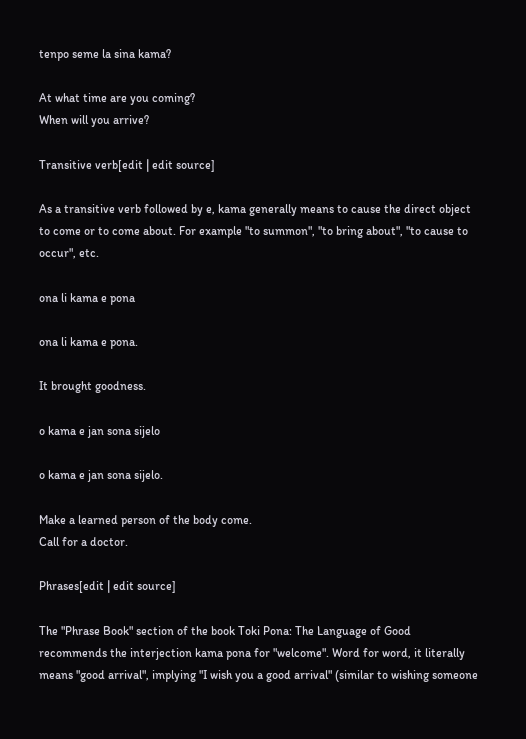tenpo seme la sina kama?

At what time are you coming?
When will you arrive?

Transitive verb[edit | edit source]

As a transitive verb followed by e, kama generally means to cause the direct object to come or to come about. For example "to summon", "to bring about", "to cause to occur", etc.

ona li kama e pona

ona li kama e pona.

It brought goodness.

o kama e jan sona sijelo

o kama e jan sona sijelo.

Make a learned person of the body come.
Call for a doctor.

Phrases[edit | edit source]

The "Phrase Book" section of the book Toki Pona: The Language of Good recommends the interjection kama pona for "welcome". Word for word, it literally means "good arrival", implying "I wish you a good arrival" (similar to wishing someone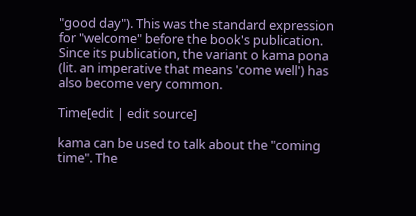"good day"). This was the standard expression for "welcome" before the book's publication. Since its publication, the variant o kama pona (lit. an imperative that means 'come well') has also become very common.

Time[edit | edit source]

kama can be used to talk about the "coming time". The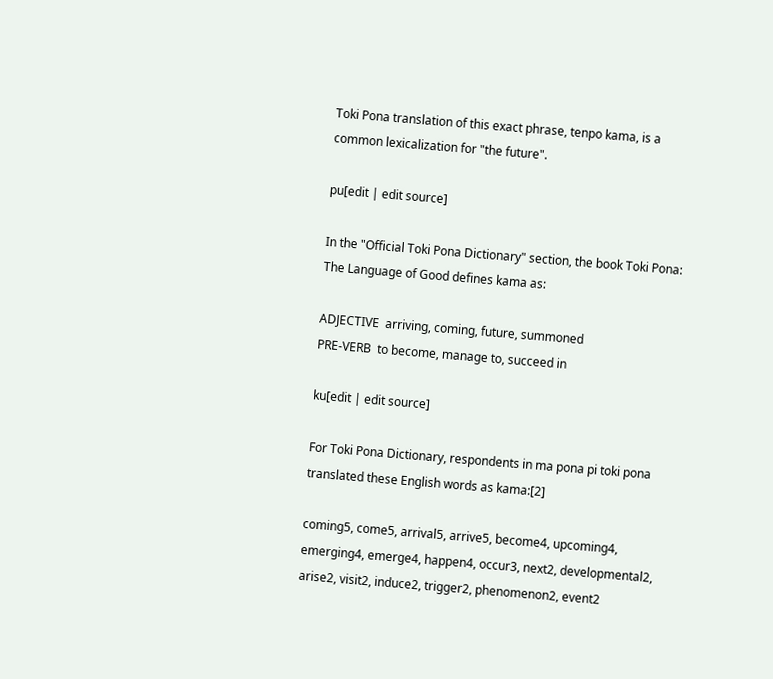Toki Pona translation of this exact phrase, tenpo kama, is a common lexicalization for "the future".

pu[edit | edit source]

In the "Official Toki Pona Dictionary" section, the book Toki Pona: The Language of Good defines kama as:

ADJECTIVE  arriving, coming, future, summoned
PRE-VERB  to become, manage to, succeed in

ku[edit | edit source]

For Toki Pona Dictionary, respondents in ma pona pi toki pona translated these English words as kama:[2]

coming5, come5, arrival5, arrive5, become4, upcoming4, emerging4, emerge4, happen4, occur3, next2, developmental2, arise2, visit2, induce2, trigger2, phenomenon2, event2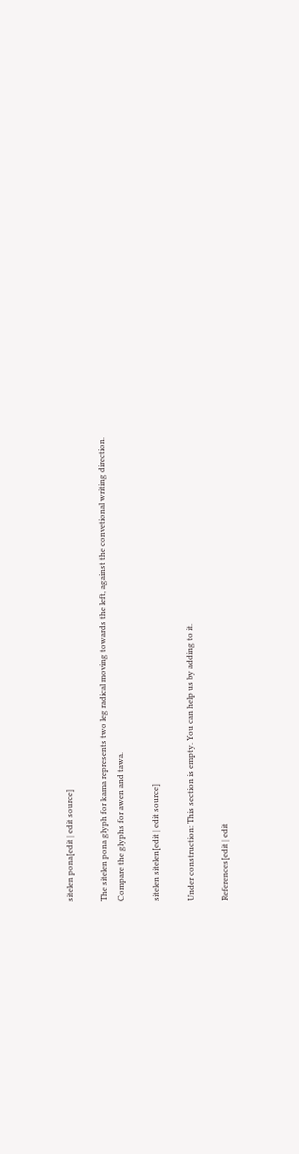sitelen pona[edit | edit source]

The sitelen pona glyph for kama represents two leg radical moving towards the left, against the convetional writing direction. Compare the glyphs for awen and tawa.

sitelen sitelen[edit | edit source]

Under construction: This section is empty. You can help us by adding to it.

References[edit | edit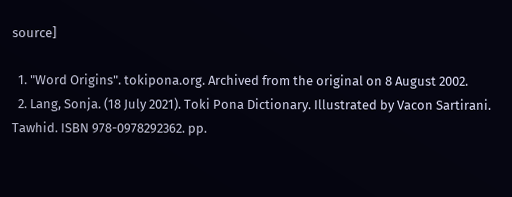source]

  1. "Word Origins". tokipona.org. Archived from the original on 8 August 2002.
  2. Lang, Sonja. (18 July 2021). Toki Pona Dictionary. Illustrated by Vacon Sartirani. Tawhid. ISBN 978-0978292362. pp.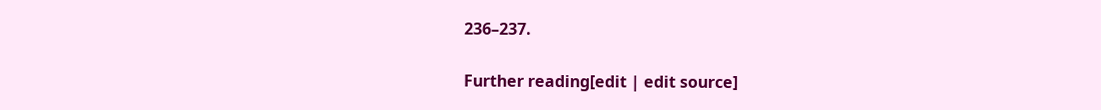236–237.

Further reading[edit | edit source]